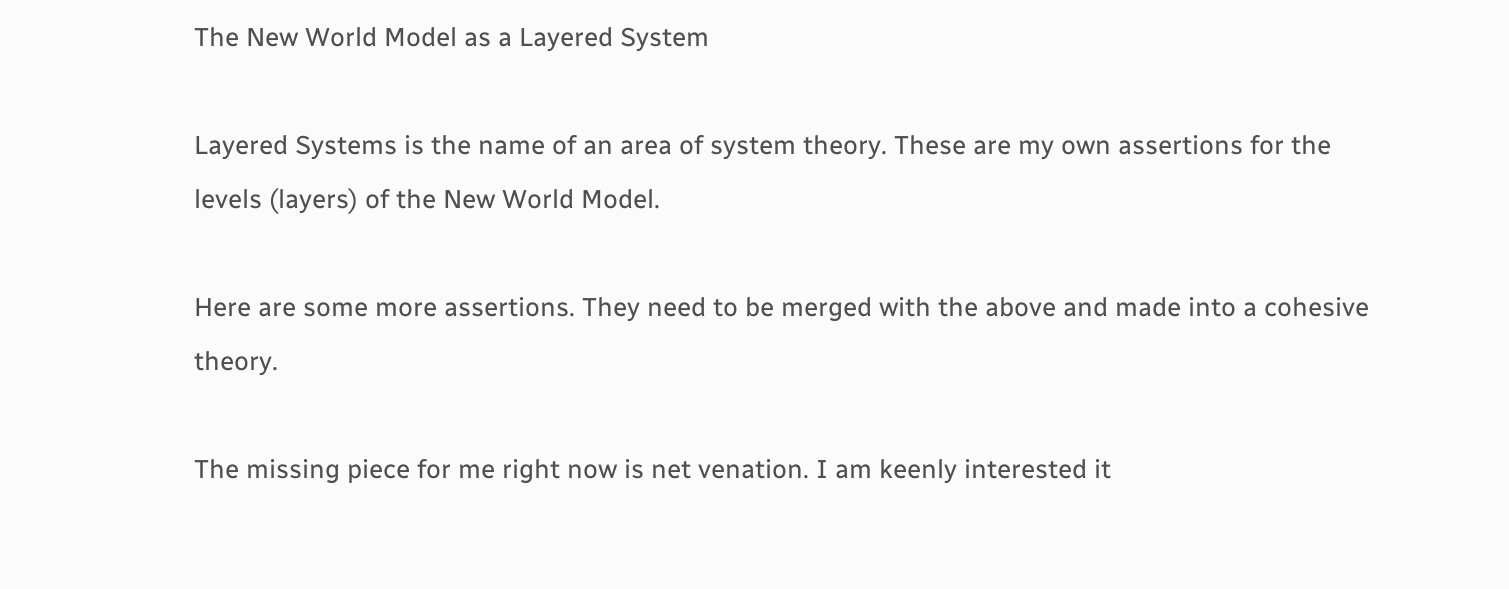The New World Model as a Layered System

Layered Systems is the name of an area of system theory. These are my own assertions for the levels (layers) of the New World Model.

Here are some more assertions. They need to be merged with the above and made into a cohesive theory.

The missing piece for me right now is net venation. I am keenly interested it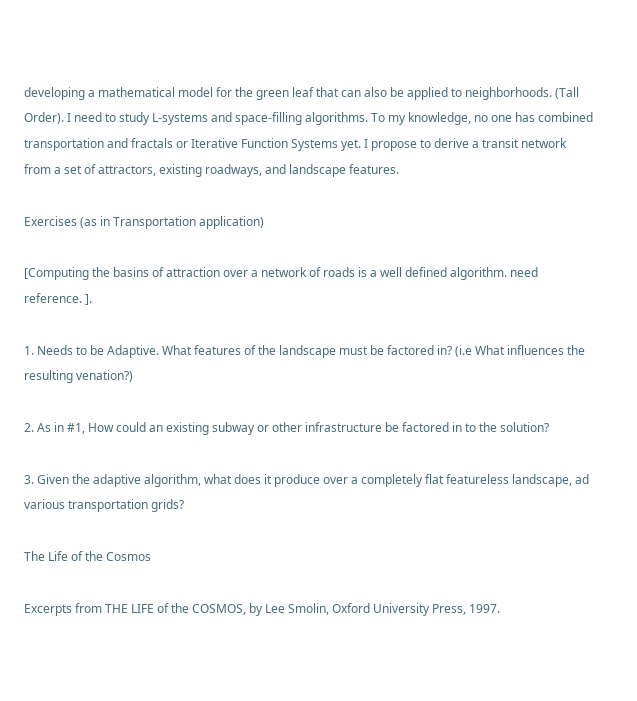developing a mathematical model for the green leaf that can also be applied to neighborhoods. (Tall Order). I need to study L-systems and space-filling algorithms. To my knowledge, no one has combined transportation and fractals or Iterative Function Systems yet. I propose to derive a transit network from a set of attractors, existing roadways, and landscape features.

Exercises (as in Transportation application)

[Computing the basins of attraction over a network of roads is a well defined algorithm. need reference. ].

1. Needs to be Adaptive. What features of the landscape must be factored in? (i.e What influences the resulting venation?)

2. As in #1, How could an existing subway or other infrastructure be factored in to the solution?

3. Given the adaptive algorithm, what does it produce over a completely flat featureless landscape, ad various transportation grids?

The Life of the Cosmos

Excerpts from THE LIFE of the COSMOS, by Lee Smolin, Oxford University Press, 1997.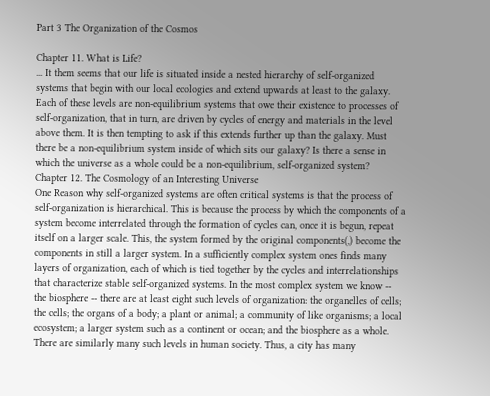Part 3 The Organization of the Cosmos

Chapter 11. What is Life?
... It them seems that our life is situated inside a nested hierarchy of self-organized systems that begin with our local ecologies and extend upwards at least to the galaxy. Each of these levels are non-equilibrium systems that owe their existence to processes of self-organization, that in turn, are driven by cycles of energy and materials in the level above them. It is then tempting to ask if this extends further up than the galaxy. Must there be a non-equilibrium system inside of which sits our galaxy? Is there a sense in which the universe as a whole could be a non-equilibrium, self-organized system?
Chapter 12. The Cosmology of an Interesting Universe
One Reason why self-organized systems are often critical systems is that the process of self-organization is hierarchical. This is because the process by which the components of a system become interrelated through the formation of cycles can, once it is begun, repeat itself on a larger scale. This, the system formed by the original components(,) become the components in still a larger system. In a sufficiently complex system ones finds many layers of organization, each of which is tied together by the cycles and interrelationships that characterize stable self-organized systems. In the most complex system we know -- the biosphere -- there are at least eight such levels of organization: the organelles of cells; the cells; the organs of a body; a plant or animal; a community of like organisms; a local ecosystem; a larger system such as a continent or ocean; and the biosphere as a whole. There are similarly many such levels in human society. Thus, a city has many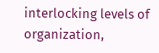interlocking levels of organization,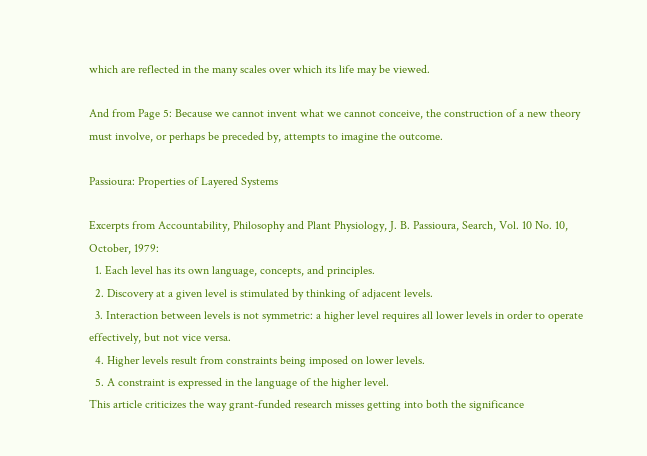which are reflected in the many scales over which its life may be viewed.

And from Page 5: Because we cannot invent what we cannot conceive, the construction of a new theory must involve, or perhaps be preceded by, attempts to imagine the outcome.

Passioura: Properties of Layered Systems

Excerpts from Accountability, Philosophy and Plant Physiology, J. B. Passioura, Search, Vol. 10 No. 10, October, 1979:
  1. Each level has its own language, concepts, and principles.
  2. Discovery at a given level is stimulated by thinking of adjacent levels.
  3. Interaction between levels is not symmetric: a higher level requires all lower levels in order to operate effectively, but not vice versa.
  4. Higher levels result from constraints being imposed on lower levels.
  5. A constraint is expressed in the language of the higher level.
This article criticizes the way grant-funded research misses getting into both the significance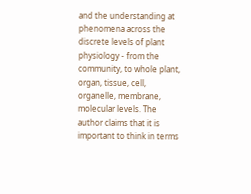and the understanding at phenomena across the discrete levels of plant physiology - from the community, to whole plant, organ, tissue, cell, organelle, membrane, molecular levels. The author claims that it is important to think in terms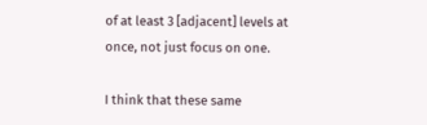of at least 3 [adjacent] levels at once, not just focus on one.

I think that these same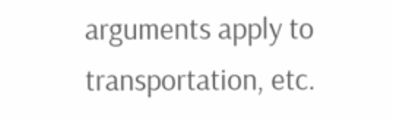arguments apply to transportation, etc.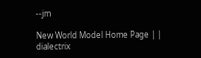--jm

New World Model Home Page | | dialectrix